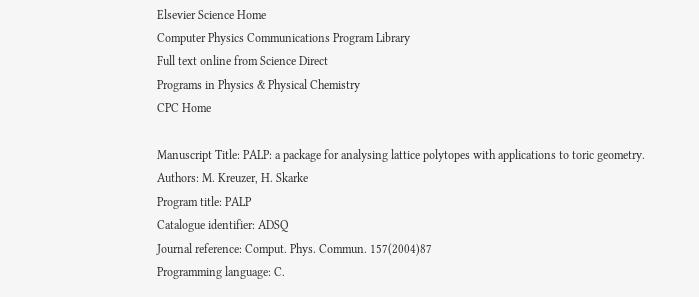Elsevier Science Home
Computer Physics Communications Program Library
Full text online from Science Direct
Programs in Physics & Physical Chemistry
CPC Home

Manuscript Title: PALP: a package for analysing lattice polytopes with applications to toric geometry.
Authors: M. Kreuzer, H. Skarke
Program title: PALP
Catalogue identifier: ADSQ
Journal reference: Comput. Phys. Commun. 157(2004)87
Programming language: C.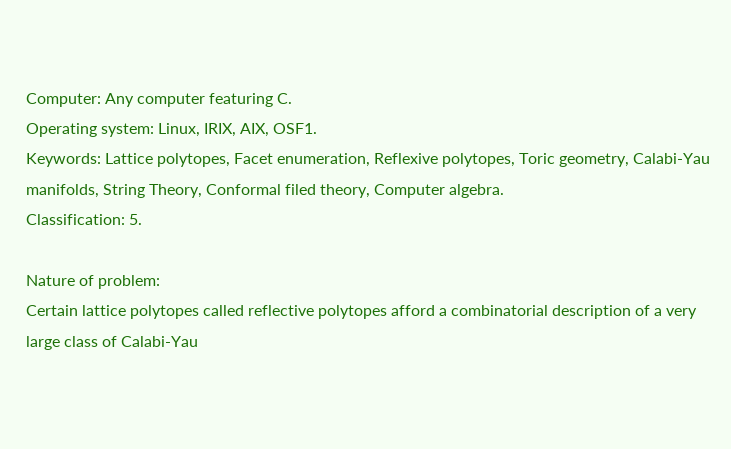Computer: Any computer featuring C.
Operating system: Linux, IRIX, AIX, OSF1.
Keywords: Lattice polytopes, Facet enumeration, Reflexive polytopes, Toric geometry, Calabi-Yau manifolds, String Theory, Conformal filed theory, Computer algebra.
Classification: 5.

Nature of problem:
Certain lattice polytopes called reflective polytopes afford a combinatorial description of a very large class of Calabi-Yau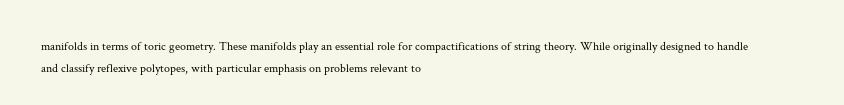manifolds in terms of toric geometry. These manifolds play an essential role for compactifications of string theory. While originally designed to handle and classify reflexive polytopes, with particular emphasis on problems relevant to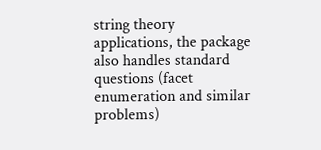string theory applications, the package also handles standard questions (facet enumeration and similar problems)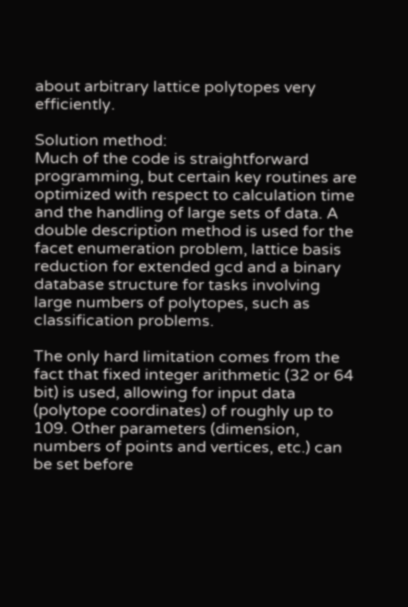about arbitrary lattice polytopes very efficiently.

Solution method:
Much of the code is straightforward programming, but certain key routines are optimized with respect to calculation time and the handling of large sets of data. A double description method is used for the facet enumeration problem, lattice basis reduction for extended gcd and a binary database structure for tasks involving large numbers of polytopes, such as classification problems.

The only hard limitation comes from the fact that fixed integer arithmetic (32 or 64 bit) is used, allowing for input data (polytope coordinates) of roughly up to 109. Other parameters (dimension, numbers of points and vertices, etc.) can be set before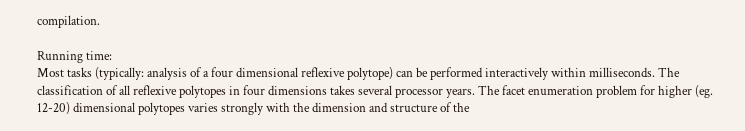compilation.

Running time:
Most tasks (typically: analysis of a four dimensional reflexive polytope) can be performed interactively within milliseconds. The classification of all reflexive polytopes in four dimensions takes several processor years. The facet enumeration problem for higher (eg. 12-20) dimensional polytopes varies strongly with the dimension and structure of the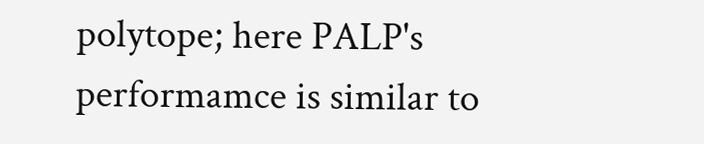polytope; here PALP's performamce is similar to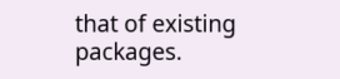that of existing packages.